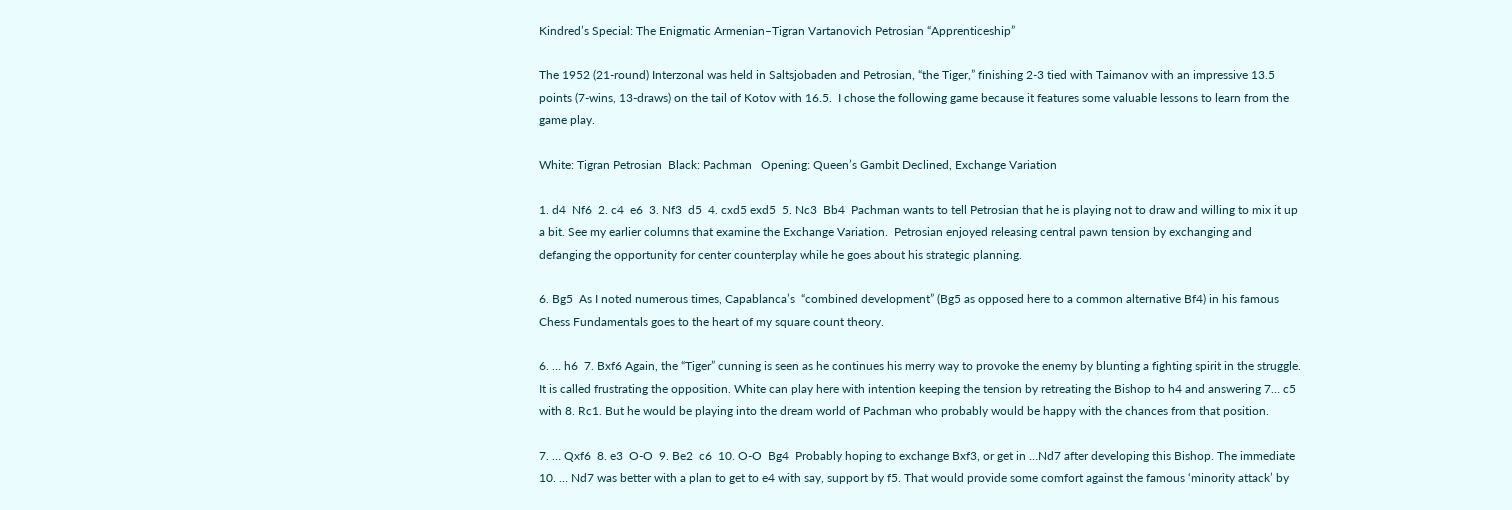Kindred’s Special: The Enigmatic Armenian–Tigran Vartanovich Petrosian “Apprenticeship”

The 1952 (21-round) Interzonal was held in Saltsjobaden and Petrosian, “the Tiger,” finishing 2-3 tied with Taimanov with an impressive 13.5 points (7-wins, 13-draws) on the tail of Kotov with 16.5.  I chose the following game because it features some valuable lessons to learn from the game play.

White: Tigran Petrosian  Black: Pachman   Opening: Queen’s Gambit Declined, Exchange Variation

1. d4  Nf6  2. c4  e6  3. Nf3  d5  4. cxd5 exd5  5. Nc3  Bb4  Pachman wants to tell Petrosian that he is playing not to draw and willing to mix it up a bit. See my earlier columns that examine the Exchange Variation.  Petrosian enjoyed releasing central pawn tension by exchanging and defanging the opportunity for center counterplay while he goes about his strategic planning.

6. Bg5  As I noted numerous times, Capablanca’s  “combined development” (Bg5 as opposed here to a common alternative Bf4) in his famous Chess Fundamentals goes to the heart of my square count theory.

6. … h6  7. Bxf6 Again, the “Tiger” cunning is seen as he continues his merry way to provoke the enemy by blunting a fighting spirit in the struggle. It is called frustrating the opposition. White can play here with intention keeping the tension by retreating the Bishop to h4 and answering 7… c5 with 8. Rc1. But he would be playing into the dream world of Pachman who probably would be happy with the chances from that position.

7. … Qxf6  8. e3  O-O  9. Be2  c6  10. O-O  Bg4  Probably hoping to exchange Bxf3, or get in …Nd7 after developing this Bishop. The immediate 10. … Nd7 was better with a plan to get to e4 with say, support by f5. That would provide some comfort against the famous ‘minority attack’ by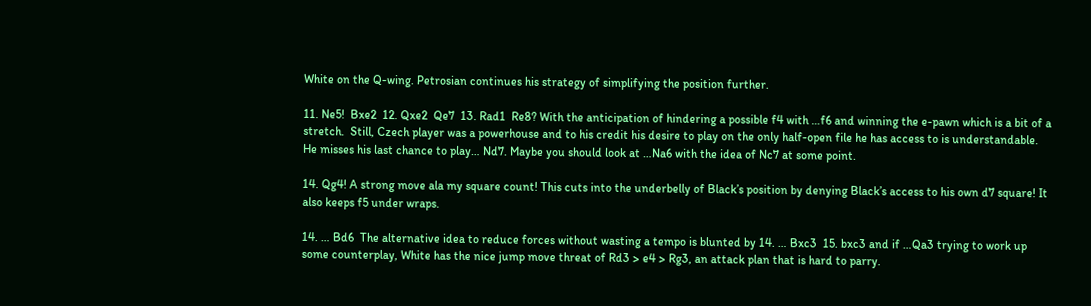White on the Q-wing. Petrosian continues his strategy of simplifying the position further.

11. Ne5!  Bxe2  12. Qxe2  Qe7  13. Rad1  Re8? With the anticipation of hindering a possible f4 with …f6 and winning the e-pawn which is a bit of a stretch.  Still, Czech player was a powerhouse and to his credit his desire to play on the only half-open file he has access to is understandable. He misses his last chance to play… Nd7. Maybe you should look at …Na6 with the idea of Nc7 at some point.

14. Qg4! A strong move ala my square count! This cuts into the underbelly of Black’s position by denying Black’s access to his own d7 square! It also keeps f5 under wraps.

14. … Bd6  The alternative idea to reduce forces without wasting a tempo is blunted by 14. … Bxc3  15. bxc3 and if …Qa3 trying to work up some counterplay, White has the nice jump move threat of Rd3 > e4 > Rg3, an attack plan that is hard to parry.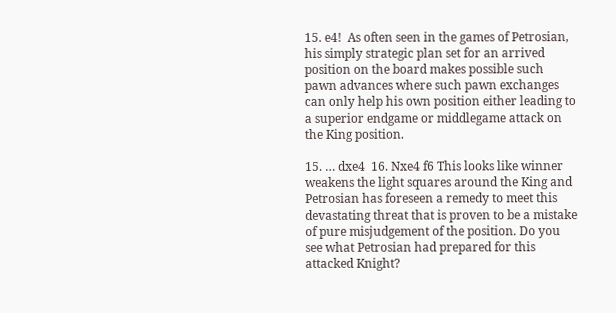15. e4!  As often seen in the games of Petrosian, his simply strategic plan set for an arrived position on the board makes possible such pawn advances where such pawn exchanges can only help his own position either leading to a superior endgame or middlegame attack on the King position.

15. … dxe4  16. Nxe4 f6 This looks like winner weakens the light squares around the King and Petrosian has foreseen a remedy to meet this devastating threat that is proven to be a mistake of pure misjudgement of the position. Do you see what Petrosian had prepared for this attacked Knight?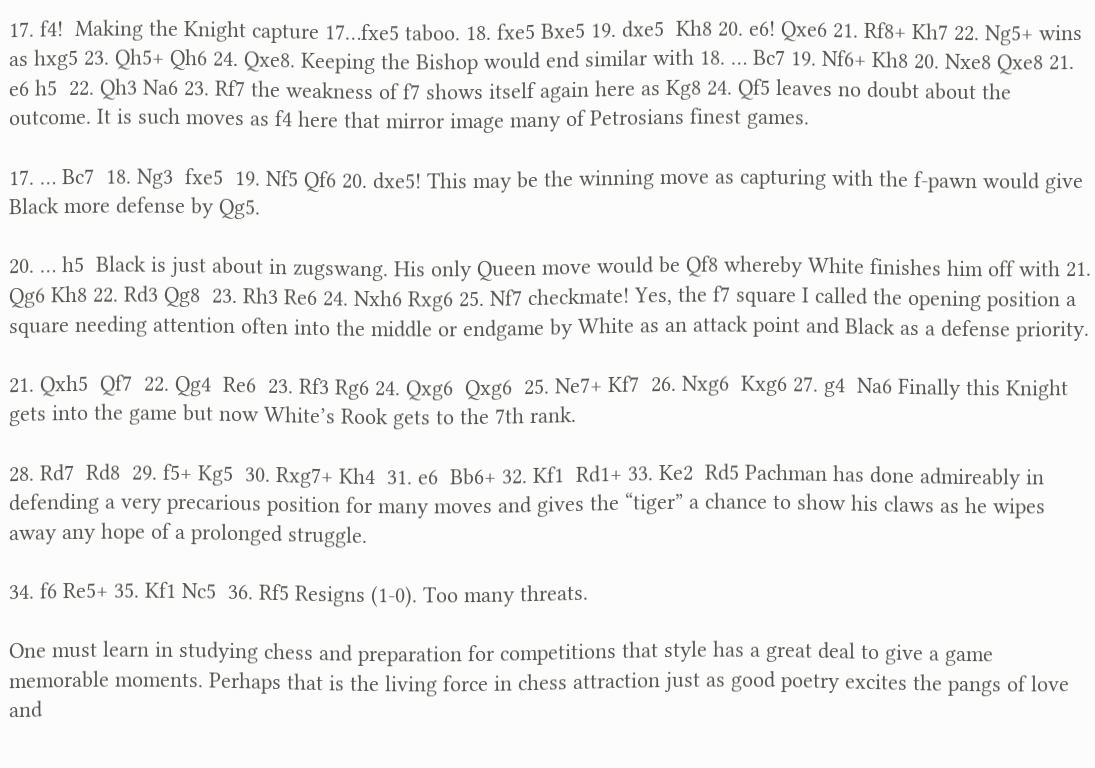17. f4!  Making the Knight capture 17…fxe5 taboo. 18. fxe5 Bxe5 19. dxe5  Kh8 20. e6! Qxe6 21. Rf8+ Kh7 22. Ng5+ wins as hxg5 23. Qh5+ Qh6 24. Qxe8. Keeping the Bishop would end similar with 18. … Bc7 19. Nf6+ Kh8 20. Nxe8 Qxe8 21. e6 h5  22. Qh3 Na6 23. Rf7 the weakness of f7 shows itself again here as Kg8 24. Qf5 leaves no doubt about the outcome. It is such moves as f4 here that mirror image many of Petrosians finest games.

17. … Bc7  18. Ng3  fxe5  19. Nf5 Qf6 20. dxe5! This may be the winning move as capturing with the f-pawn would give Black more defense by Qg5.

20. … h5  Black is just about in zugswang. His only Queen move would be Qf8 whereby White finishes him off with 21. Qg6 Kh8 22. Rd3 Qg8  23. Rh3 Re6 24. Nxh6 Rxg6 25. Nf7 checkmate! Yes, the f7 square I called the opening position a square needing attention often into the middle or endgame by White as an attack point and Black as a defense priority.

21. Qxh5  Qf7  22. Qg4  Re6  23. Rf3 Rg6 24. Qxg6  Qxg6  25. Ne7+ Kf7  26. Nxg6  Kxg6 27. g4  Na6 Finally this Knight gets into the game but now White’s Rook gets to the 7th rank.

28. Rd7  Rd8  29. f5+ Kg5  30. Rxg7+ Kh4  31. e6  Bb6+ 32. Kf1  Rd1+ 33. Ke2  Rd5 Pachman has done admireably in defending a very precarious position for many moves and gives the “tiger” a chance to show his claws as he wipes away any hope of a prolonged struggle.

34. f6 Re5+ 35. Kf1 Nc5  36. Rf5 Resigns (1-0). Too many threats.

One must learn in studying chess and preparation for competitions that style has a great deal to give a game memorable moments. Perhaps that is the living force in chess attraction just as good poetry excites the pangs of love and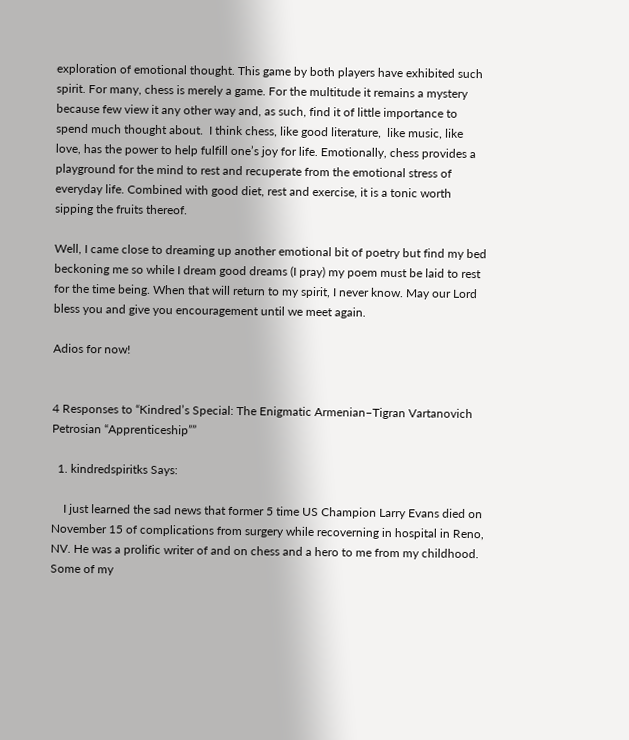exploration of emotional thought. This game by both players have exhibited such spirit. For many, chess is merely a game. For the multitude it remains a mystery because few view it any other way and, as such, find it of little importance to spend much thought about.  I think chess, like good literature,  like music, like love, has the power to help fulfill one’s joy for life. Emotionally, chess provides a playground for the mind to rest and recuperate from the emotional stress of everyday life. Combined with good diet, rest and exercise, it is a tonic worth sipping the fruits thereof.

Well, I came close to dreaming up another emotional bit of poetry but find my bed beckoning me so while I dream good dreams (I pray) my poem must be laid to rest for the time being. When that will return to my spirit, I never know. May our Lord bless you and give you encouragement until we meet again.

Adios for now!


4 Responses to “Kindred’s Special: The Enigmatic Armenian–Tigran Vartanovich Petrosian “Apprenticeship””

  1. kindredspiritks Says:

    I just learned the sad news that former 5 time US Champion Larry Evans died on November 15 of complications from surgery while recoverning in hospital in Reno, NV. He was a prolific writer of and on chess and a hero to me from my childhood. Some of my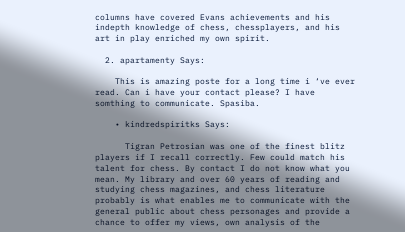columns have covered Evans achievements and his indepth knowledge of chess, chessplayers, and his art in play enriched my own spirit.

  2. apartamenty Says:

    This is amazing poste for a long time i ‘ve ever read. Can i have your contact please? I have somthing to communicate. Spasiba.

    • kindredspiritks Says:

      Tigran Petrosian was one of the finest blitz players if I recall correctly. Few could match his talent for chess. By contact I do not know what you mean. My library and over 60 years of reading and studying chess magazines, and chess literature probably is what enables me to communicate with the general public about chess personages and provide a chance to offer my views, own analysis of the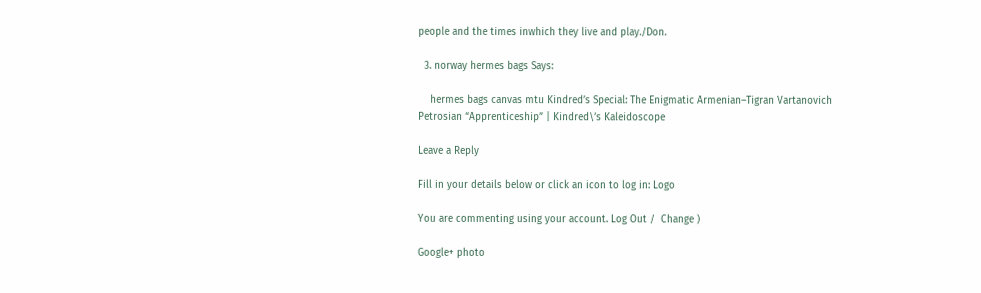people and the times inwhich they live and play./Don.

  3. norway hermes bags Says:

    hermes bags canvas mtu Kindred’s Special: The Enigmatic Armenian–Tigran Vartanovich Petrosian “Apprenticeship” | Kindred\’s Kaleidoscope

Leave a Reply

Fill in your details below or click an icon to log in: Logo

You are commenting using your account. Log Out /  Change )

Google+ photo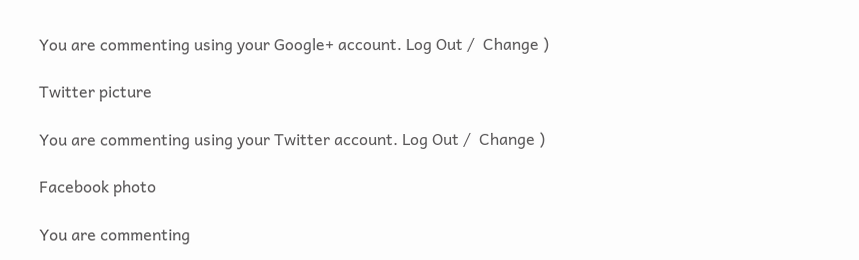You are commenting using your Google+ account. Log Out /  Change )

Twitter picture

You are commenting using your Twitter account. Log Out /  Change )

Facebook photo

You are commenting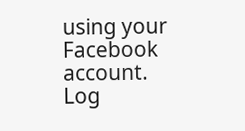using your Facebook account. Log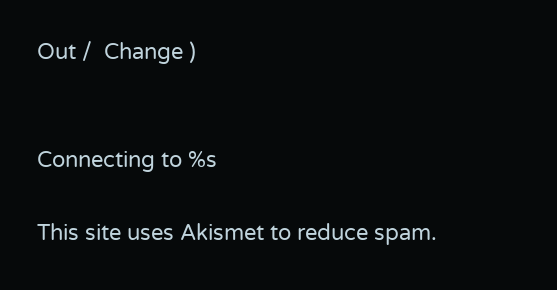Out /  Change )


Connecting to %s

This site uses Akismet to reduce spam.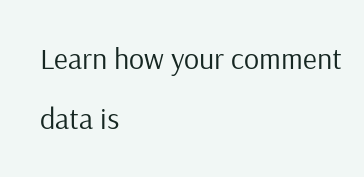Learn how your comment data is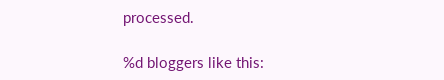processed.

%d bloggers like this: